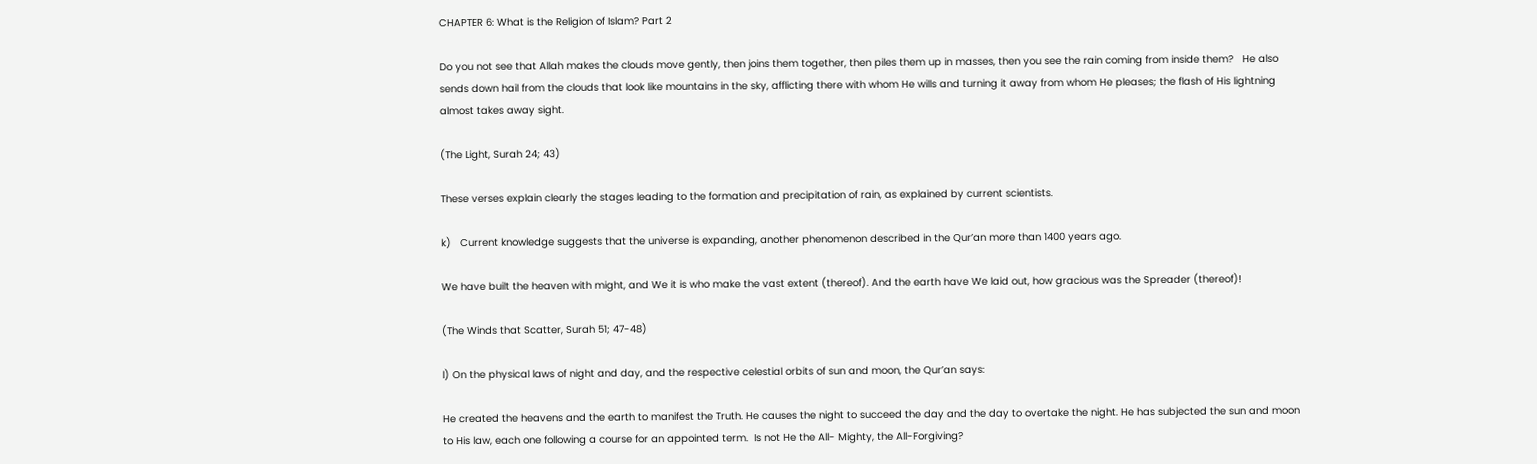CHAPTER 6: What is the Religion of Islam? Part 2

Do you not see that Allah makes the clouds move gently, then joins them together, then piles them up in masses, then you see the rain coming from inside them?   He also sends down hail from the clouds that look like mountains in the sky, afflicting there with whom He wills and turning it away from whom He pleases; the flash of His lightning almost takes away sight.

(The Light, Surah 24; 43)

These verses explain clearly the stages leading to the formation and precipitation of rain, as explained by current scientists.

k)   Current knowledge suggests that the universe is expanding, another phenomenon described in the Qur’an more than 1400 years ago.

We have built the heaven with might, and We it is who make the vast extent (thereof). And the earth have We laid out, how gracious was the Spreader (thereof)!

(The Winds that Scatter, Surah 51; 47-48)

l) On the physical laws of night and day, and the respective celestial orbits of sun and moon, the Qur’an says:

He created the heavens and the earth to manifest the Truth. He causes the night to succeed the day and the day to overtake the night. He has subjected the sun and moon to His law, each one following a course for an appointed term.  Is not He the All- Mighty, the All-Forgiving?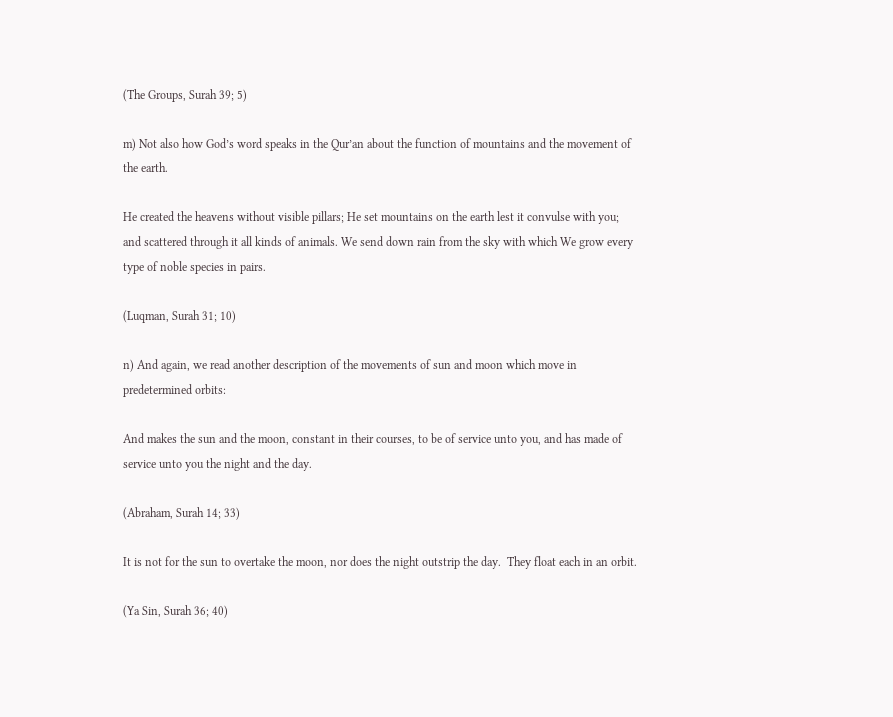(The Groups, Surah 39; 5)

m) Not also how God’s word speaks in the Qur’an about the function of mountains and the movement of the earth.

He created the heavens without visible pillars; He set mountains on the earth lest it convulse with you; and scattered through it all kinds of animals. We send down rain from the sky with which We grow every type of noble species in pairs.

(Luqman, Surah 31; 10)

n) And again, we read another description of the movements of sun and moon which move in predetermined orbits:

And makes the sun and the moon, constant in their courses, to be of service unto you, and has made of service unto you the night and the day.

(Abraham, Surah 14; 33)

It is not for the sun to overtake the moon, nor does the night outstrip the day.  They float each in an orbit.

(Ya Sin, Surah 36; 40)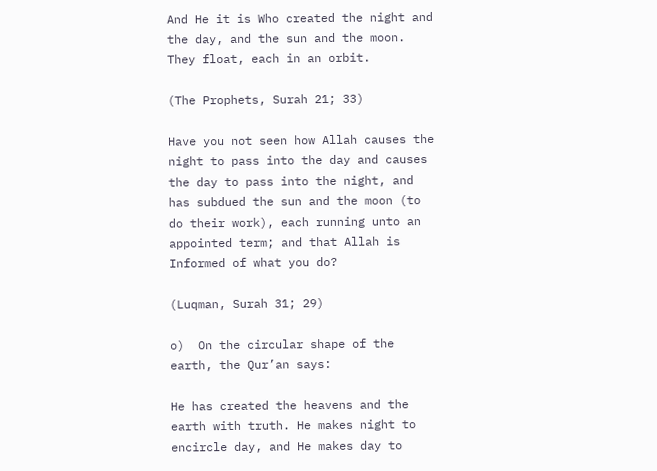And He it is Who created the night and the day, and the sun and the moon.  They float, each in an orbit.

(The Prophets, Surah 21; 33)

Have you not seen how Allah causes the night to pass into the day and causes the day to pass into the night, and has subdued the sun and the moon (to do their work), each running unto an appointed term; and that Allah is Informed of what you do?

(Luqman, Surah 31; 29)

o)  On the circular shape of the earth, the Qur’an says:

He has created the heavens and the earth with truth. He makes night to encircle day, and He makes day to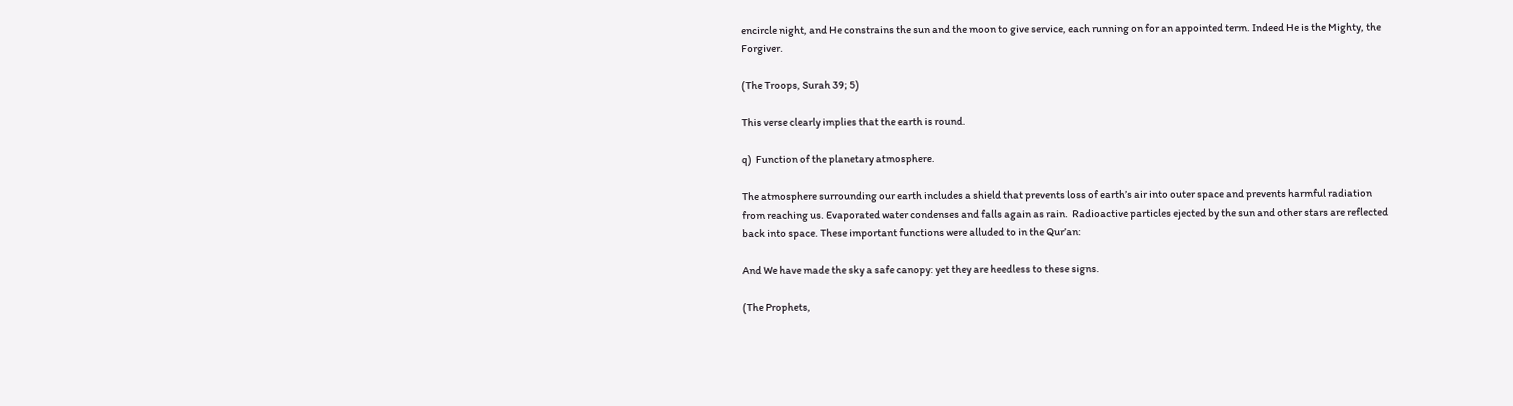encircle night, and He constrains the sun and the moon to give service, each running on for an appointed term. Indeed He is the Mighty, the Forgiver.

(The Troops, Surah 39; 5)

This verse clearly implies that the earth is round.

q)  Function of the planetary atmosphere.

The atmosphere surrounding our earth includes a shield that prevents loss of earth’s air into outer space and prevents harmful radiation from reaching us. Evaporated water condenses and falls again as rain.  Radioactive particles ejected by the sun and other stars are reflected back into space. These important functions were alluded to in the Qur’an:

And We have made the sky a safe canopy: yet they are heedless to these signs.

(The Prophets,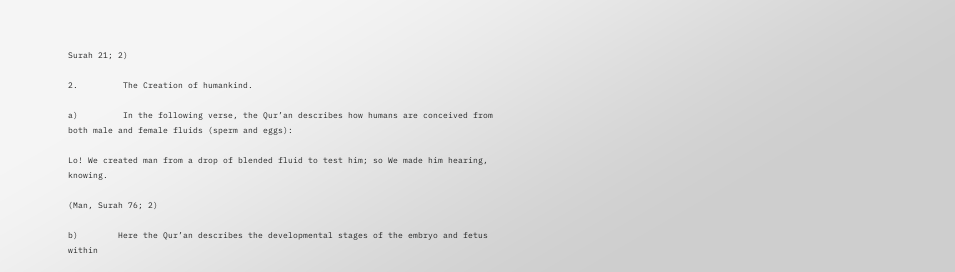Surah 21; 2)

2.         The Creation of humankind.

a)         In the following verse, the Qur’an describes how humans are conceived from both male and female fluids (sperm and eggs):

Lo! We created man from a drop of blended fluid to test him; so We made him hearing, knowing.

(Man, Surah 76; 2)

b)        Here the Qur’an describes the developmental stages of the embryo and fetus within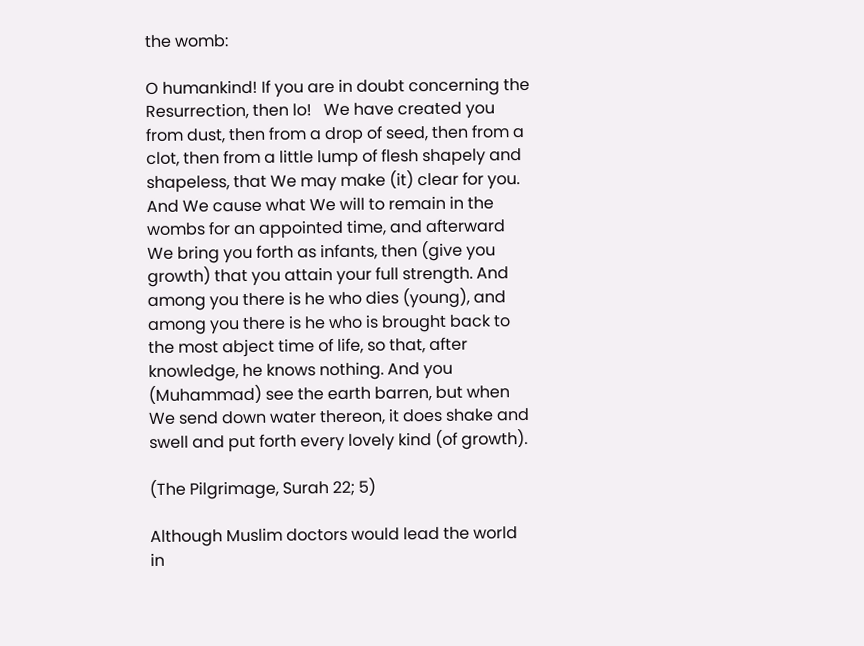the womb:

O humankind! If you are in doubt concerning the Resurrection, then lo!   We have created you from dust, then from a drop of seed, then from a clot, then from a little lump of flesh shapely and shapeless, that We may make (it) clear for you.  And We cause what We will to remain in the wombs for an appointed time, and afterward We bring you forth as infants, then (give you growth) that you attain your full strength. And among you there is he who dies (young), and among you there is he who is brought back to the most abject time of life, so that, after knowledge, he knows nothing. And you (Muhammad) see the earth barren, but when We send down water thereon, it does shake and swell and put forth every lovely kind (of growth).

(The Pilgrimage, Surah 22; 5)

Although Muslim doctors would lead the world in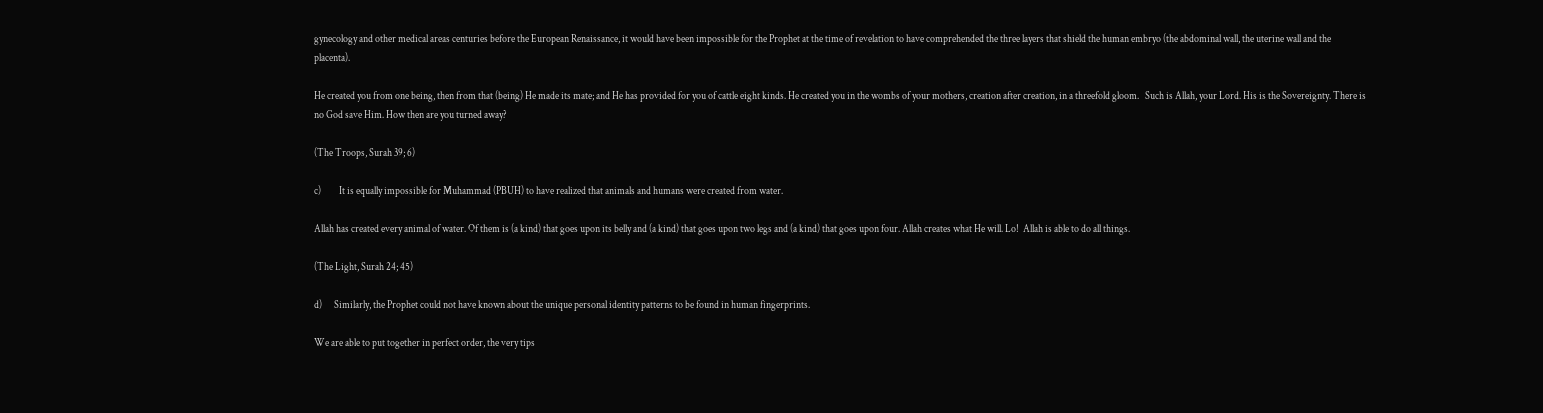gynecology and other medical areas centuries before the European Renaissance, it would have been impossible for the Prophet at the time of revelation to have comprehended the three layers that shield the human embryo (the abdominal wall, the uterine wall and the placenta).

He created you from one being, then from that (being) He made its mate; and He has provided for you of cattle eight kinds. He created you in the wombs of your mothers, creation after creation, in a threefold gloom.   Such is Allah, your Lord. His is the Sovereignty. There is no God save Him. How then are you turned away?

(The Troops, Surah 39; 6)

c)         It is equally impossible for Muhammad (PBUH) to have realized that animals and humans were created from water.

Allah has created every animal of water. Of them is (a kind) that goes upon its belly and (a kind) that goes upon two legs and (a kind) that goes upon four. Allah creates what He will. Lo!  Allah is able to do all things.

(The Light, Surah 24; 45)

d)      Similarly, the Prophet could not have known about the unique personal identity patterns to be found in human fingerprints.

We are able to put together in perfect order, the very tips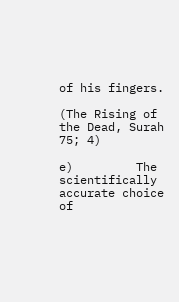of his fingers.

(The Rising of the Dead, Surah 75; 4)

e)         The scientifically accurate choice of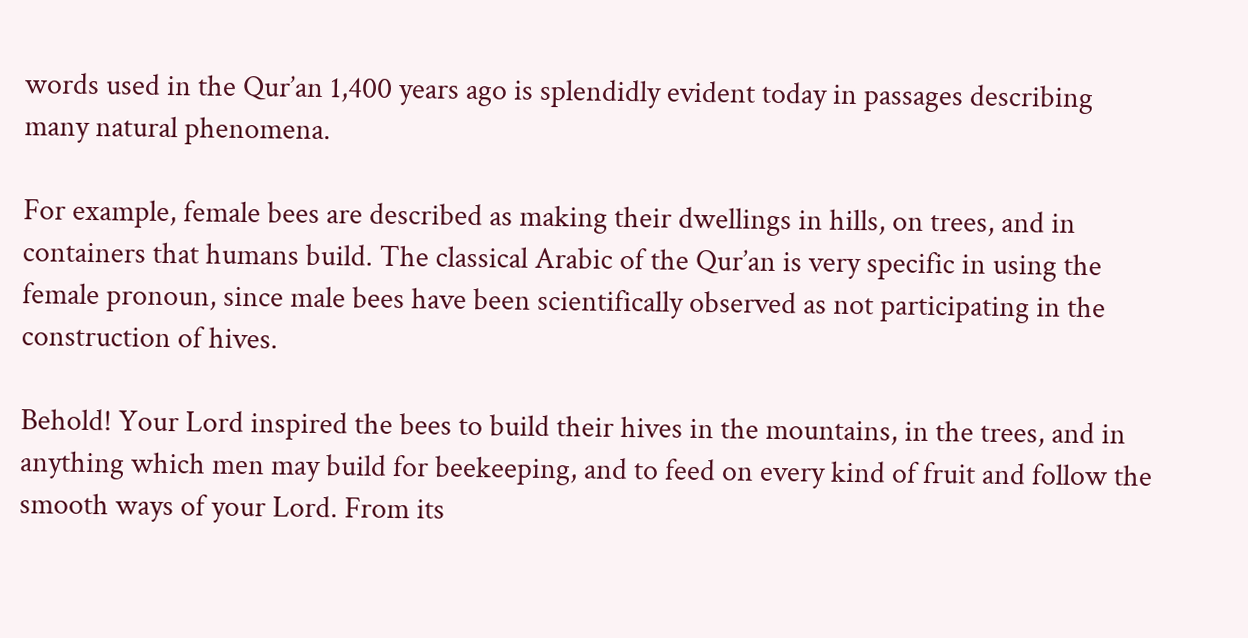words used in the Qur’an 1,400 years ago is splendidly evident today in passages describing many natural phenomena.

For example, female bees are described as making their dwellings in hills, on trees, and in containers that humans build. The classical Arabic of the Qur’an is very specific in using the female pronoun, since male bees have been scientifically observed as not participating in the construction of hives.

Behold! Your Lord inspired the bees to build their hives in the mountains, in the trees, and in anything which men may build for beekeeping, and to feed on every kind of fruit and follow the smooth ways of your Lord. From its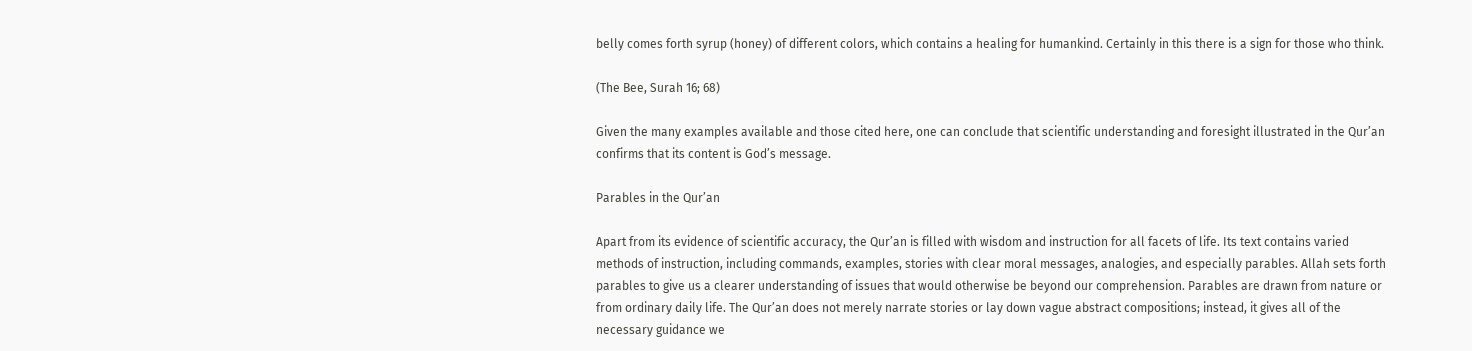belly comes forth syrup (honey) of different colors, which contains a healing for humankind. Certainly in this there is a sign for those who think.

(The Bee, Surah 16; 68)

Given the many examples available and those cited here, one can conclude that scientific understanding and foresight illustrated in the Qur’an confirms that its content is God’s message.

Parables in the Qur’an

Apart from its evidence of scientific accuracy, the Qur’an is filled with wisdom and instruction for all facets of life. Its text contains varied methods of instruction, including commands, examples, stories with clear moral messages, analogies, and especially parables. Allah sets forth parables to give us a clearer understanding of issues that would otherwise be beyond our comprehension. Parables are drawn from nature or from ordinary daily life. The Qur’an does not merely narrate stories or lay down vague abstract compositions; instead, it gives all of the necessary guidance we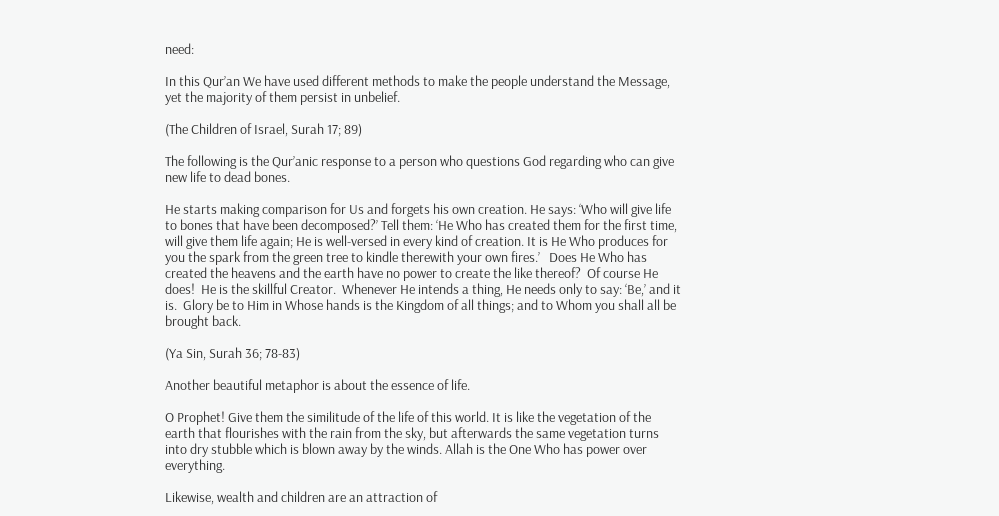need:

In this Qur’an We have used different methods to make the people understand the Message, yet the majority of them persist in unbelief.

(The Children of Israel, Surah 17; 89)

The following is the Qur’anic response to a person who questions God regarding who can give new life to dead bones.

He starts making comparison for Us and forgets his own creation. He says: ‘Who will give life to bones that have been decomposed?’ Tell them: ‘He Who has created them for the first time, will give them life again; He is well-versed in every kind of creation. It is He Who produces for you the spark from the green tree to kindle therewith your own fires.’   Does He Who has created the heavens and the earth have no power to create the like thereof?  Of course He does!  He is the skillful Creator.  Whenever He intends a thing, He needs only to say: ‘Be,’ and it is.  Glory be to Him in Whose hands is the Kingdom of all things; and to Whom you shall all be brought back.

(Ya Sin, Surah 36; 78-83)

Another beautiful metaphor is about the essence of life.

O Prophet! Give them the similitude of the life of this world. It is like the vegetation of the earth that flourishes with the rain from the sky, but afterwards the same vegetation turns into dry stubble which is blown away by the winds. Allah is the One Who has power over everything.

Likewise, wealth and children are an attraction of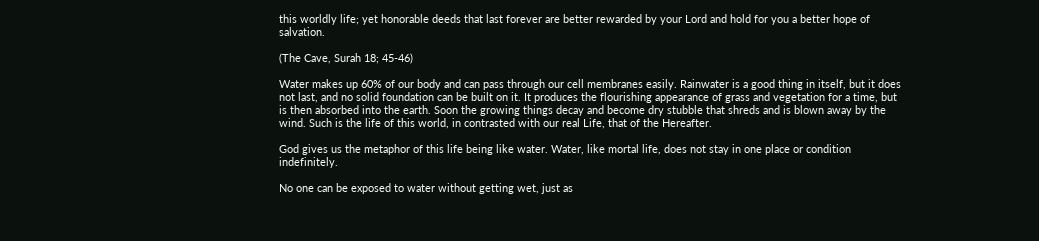this worldly life; yet honorable deeds that last forever are better rewarded by your Lord and hold for you a better hope of salvation.

(The Cave, Surah 18; 45-46)

Water makes up 60% of our body and can pass through our cell membranes easily. Rainwater is a good thing in itself, but it does not last, and no solid foundation can be built on it. It produces the flourishing appearance of grass and vegetation for a time, but is then absorbed into the earth. Soon the growing things decay and become dry stubble that shreds and is blown away by the wind. Such is the life of this world, in contrasted with our real Life, that of the Hereafter.

God gives us the metaphor of this life being like water. Water, like mortal life, does not stay in one place or condition indefinitely.

No one can be exposed to water without getting wet, just as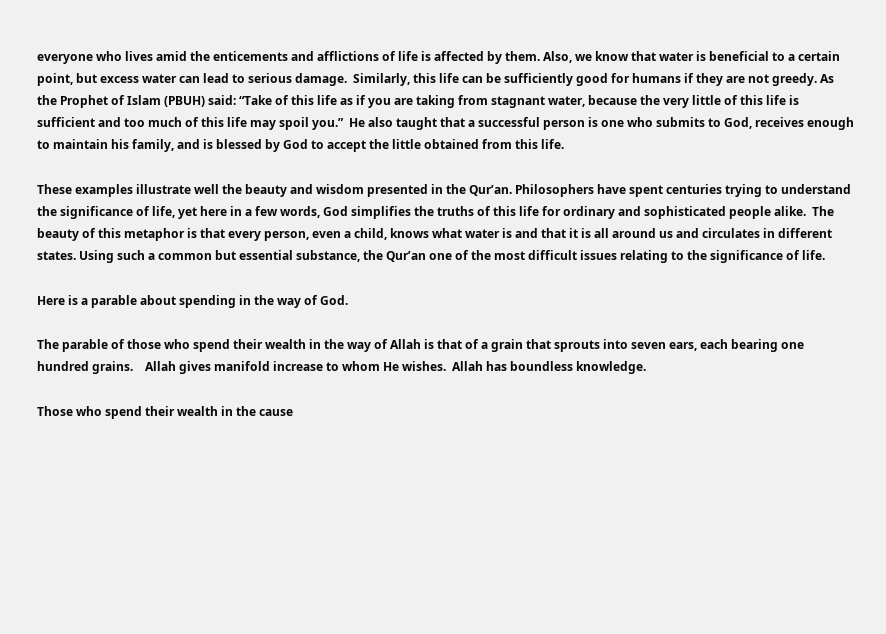everyone who lives amid the enticements and afflictions of life is affected by them. Also, we know that water is beneficial to a certain point, but excess water can lead to serious damage.  Similarly, this life can be sufficiently good for humans if they are not greedy. As the Prophet of Islam (PBUH) said: “Take of this life as if you are taking from stagnant water, because the very little of this life is sufficient and too much of this life may spoil you.”  He also taught that a successful person is one who submits to God, receives enough to maintain his family, and is blessed by God to accept the little obtained from this life.

These examples illustrate well the beauty and wisdom presented in the Qur’an. Philosophers have spent centuries trying to understand the significance of life, yet here in a few words, God simplifies the truths of this life for ordinary and sophisticated people alike.  The beauty of this metaphor is that every person, even a child, knows what water is and that it is all around us and circulates in different states. Using such a common but essential substance, the Qur’an one of the most difficult issues relating to the significance of life.

Here is a parable about spending in the way of God.

The parable of those who spend their wealth in the way of Allah is that of a grain that sprouts into seven ears, each bearing one hundred grains.    Allah gives manifold increase to whom He wishes.  Allah has boundless knowledge.

Those who spend their wealth in the cause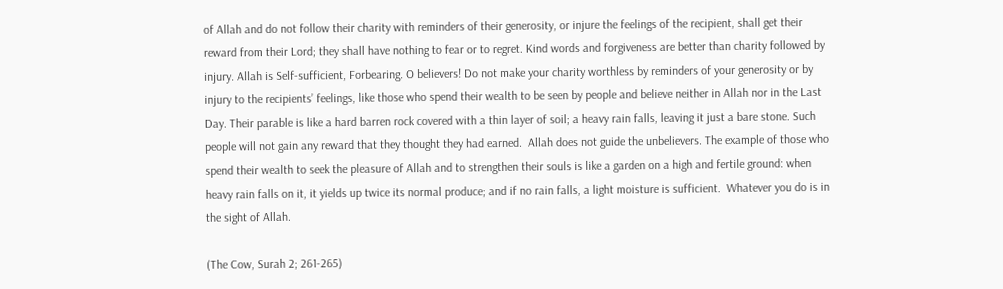of Allah and do not follow their charity with reminders of their generosity, or injure the feelings of the recipient, shall get their reward from their Lord; they shall have nothing to fear or to regret. Kind words and forgiveness are better than charity followed by injury. Allah is Self-sufficient, Forbearing. O believers! Do not make your charity worthless by reminders of your generosity or by injury to the recipients’ feelings, like those who spend their wealth to be seen by people and believe neither in Allah nor in the Last Day. Their parable is like a hard barren rock covered with a thin layer of soil; a heavy rain falls, leaving it just a bare stone. Such people will not gain any reward that they thought they had earned.  Allah does not guide the unbelievers. The example of those who spend their wealth to seek the pleasure of Allah and to strengthen their souls is like a garden on a high and fertile ground: when heavy rain falls on it, it yields up twice its normal produce; and if no rain falls, a light moisture is sufficient.  Whatever you do is in the sight of Allah.

(The Cow, Surah 2; 261-265)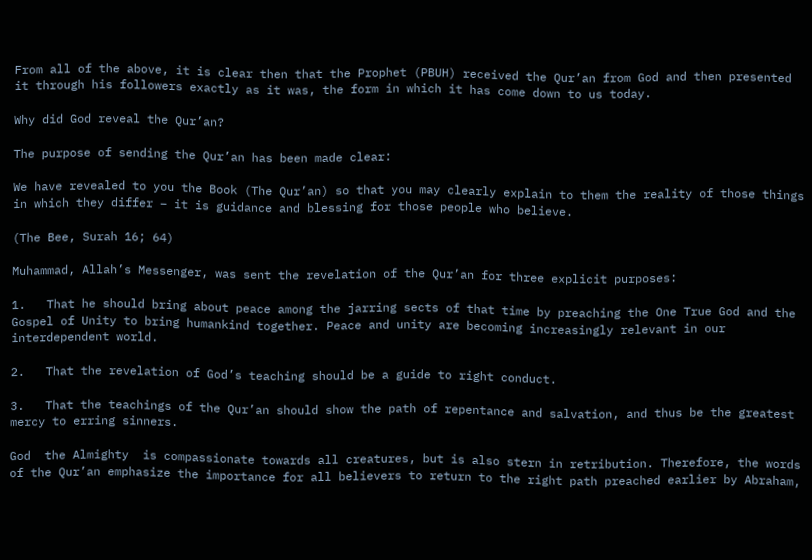From all of the above, it is clear then that the Prophet (PBUH) received the Qur’an from God and then presented it through his followers exactly as it was, the form in which it has come down to us today.

Why did God reveal the Qur’an?

The purpose of sending the Qur’an has been made clear:

We have revealed to you the Book (The Qur’an) so that you may clearly explain to them the reality of those things in which they differ – it is guidance and blessing for those people who believe.

(The Bee, Surah 16; 64)

Muhammad, Allah’s Messenger, was sent the revelation of the Qur’an for three explicit purposes:

1.   That he should bring about peace among the jarring sects of that time by preaching the One True God and the Gospel of Unity to bring humankind together. Peace and unity are becoming increasingly relevant in our interdependent world.

2.   That the revelation of God’s teaching should be a guide to right conduct.

3.   That the teachings of the Qur’an should show the path of repentance and salvation, and thus be the greatest mercy to erring sinners.

God  the Almighty  is compassionate towards all creatures, but is also stern in retribution. Therefore, the words of the Qur’an emphasize the importance for all believers to return to the right path preached earlier by Abraham,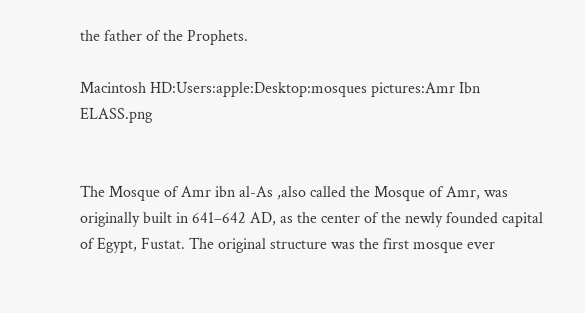the father of the Prophets.

Macintosh HD:Users:apple:Desktop:mosques pictures:Amr Ibn ELASS.png


The Mosque of Amr ibn al-As ,also called the Mosque of Amr, was originally built in 641–642 AD, as the center of the newly founded capital of Egypt, Fustat. The original structure was the first mosque ever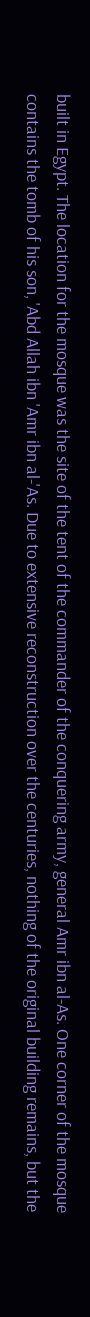built in Egypt. The location for the mosque was the site of the tent of the commander of the conquering army, general Amr ibn al-As. One corner of the mosque contains the tomb of his son, 'Abd Allah ibn 'Amr ibn al-'As. Due to extensive reconstruction over the centuries, nothing of the original building remains, but the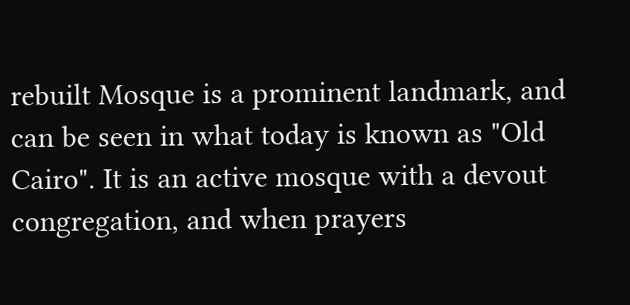rebuilt Mosque is a prominent landmark, and can be seen in what today is known as "Old Cairo". It is an active mosque with a devout congregation, and when prayers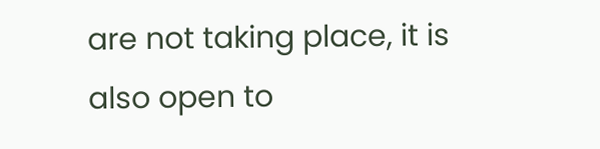are not taking place, it is also open to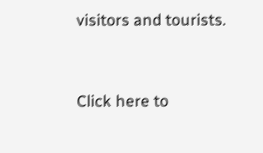visitors and tourists.


Click here to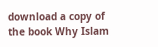download a copy of the book Why Islam